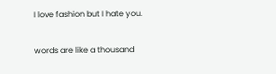I love fashion but I hate you.

words are like a thousand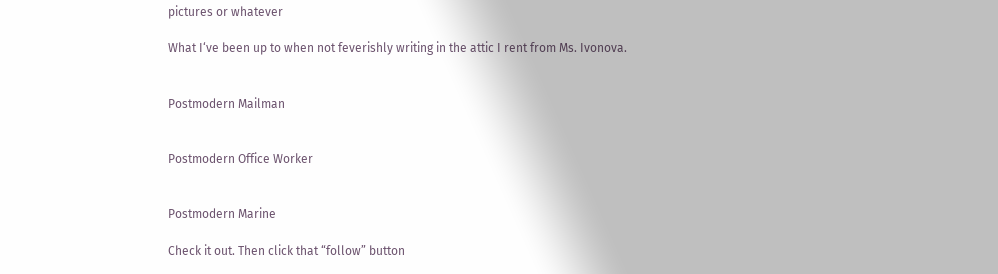pictures or whatever

What I‘ve been up to when not feverishly writing in the attic I rent from Ms. Ivonova.


Postmodern Mailman


Postmodern Office Worker


Postmodern Marine

Check it out. Then click that “follow” button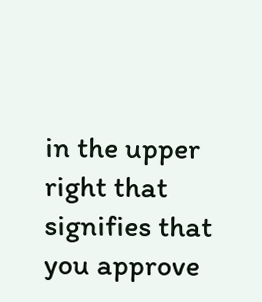in the upper right that signifies that you approve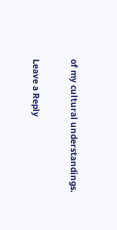of my cultural understandings.

Leave a Reply